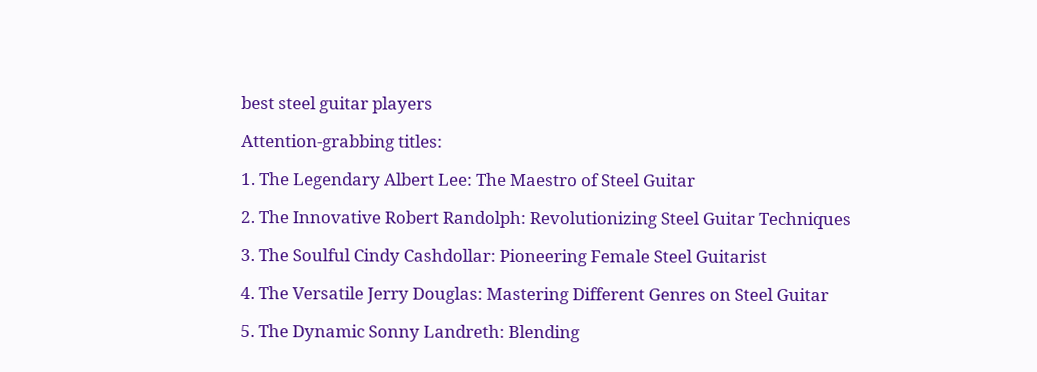best steel guitar players

Attention-grabbing titles:

1. The Legendary Albert Lee: The Maestro of Steel Guitar

2. The Innovative Robert Randolph: Revolutionizing Steel Guitar Techniques

3. The Soulful Cindy Cashdollar: Pioneering Female Steel Guitarist

4. The Versatile Jerry Douglas: Mastering Different Genres on Steel Guitar

5. The Dynamic Sonny Landreth: Blending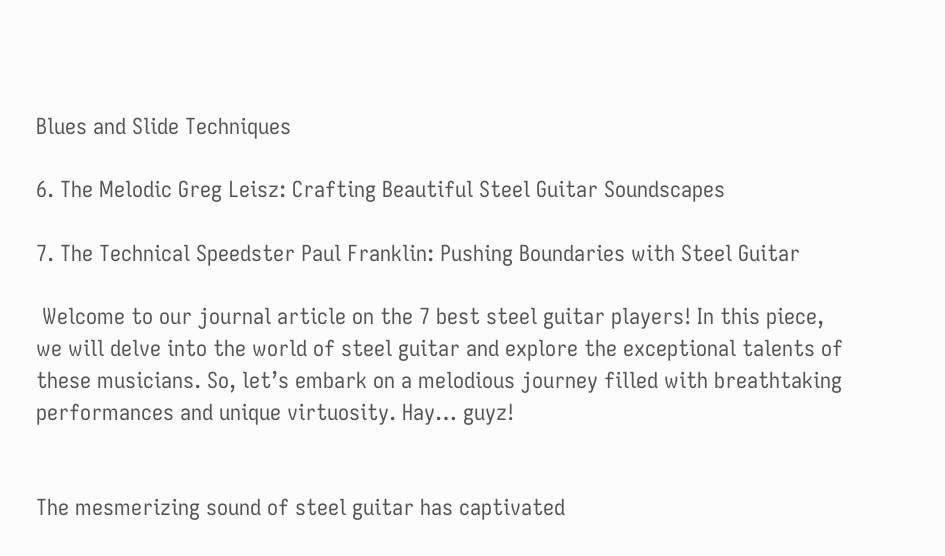Blues and Slide Techniques

6. The Melodic Greg Leisz: Crafting Beautiful Steel Guitar Soundscapes

7. The Technical Speedster Paul Franklin: Pushing Boundaries with Steel Guitar

 Welcome to our journal article on the 7 best steel guitar players! In this piece, we will delve into the world of steel guitar and explore the exceptional talents of these musicians. So, let’s embark on a melodious journey filled with breathtaking performances and unique virtuosity. Hay… guyz!


The mesmerizing sound of steel guitar has captivated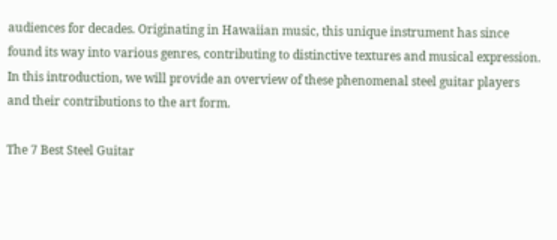audiences for decades. Originating in Hawaiian music, this unique instrument has since found its way into various genres, contributing to distinctive textures and musical expression. In this introduction, we will provide an overview of these phenomenal steel guitar players and their contributions to the art form.

The 7 Best Steel Guitar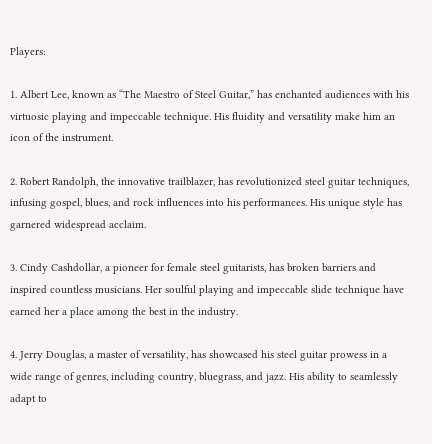Players:

1. Albert Lee, known as “The Maestro of Steel Guitar,” has enchanted audiences with his virtuosic playing and impeccable technique. His fluidity and versatility make him an icon of the instrument.

2. Robert Randolph, the innovative trailblazer, has revolutionized steel guitar techniques, infusing gospel, blues, and rock influences into his performances. His unique style has garnered widespread acclaim.

3. Cindy Cashdollar, a pioneer for female steel guitarists, has broken barriers and inspired countless musicians. Her soulful playing and impeccable slide technique have earned her a place among the best in the industry.

4. Jerry Douglas, a master of versatility, has showcased his steel guitar prowess in a wide range of genres, including country, bluegrass, and jazz. His ability to seamlessly adapt to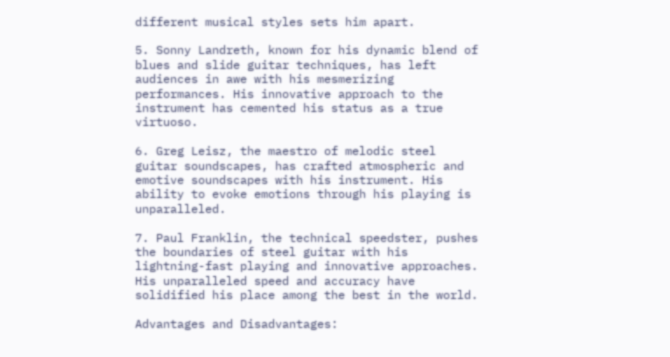different musical styles sets him apart.

5. Sonny Landreth, known for his dynamic blend of blues and slide guitar techniques, has left audiences in awe with his mesmerizing performances. His innovative approach to the instrument has cemented his status as a true virtuoso.

6. Greg Leisz, the maestro of melodic steel guitar soundscapes, has crafted atmospheric and emotive soundscapes with his instrument. His ability to evoke emotions through his playing is unparalleled.

7. Paul Franklin, the technical speedster, pushes the boundaries of steel guitar with his lightning-fast playing and innovative approaches. His unparalleled speed and accuracy have solidified his place among the best in the world.

Advantages and Disadvantages: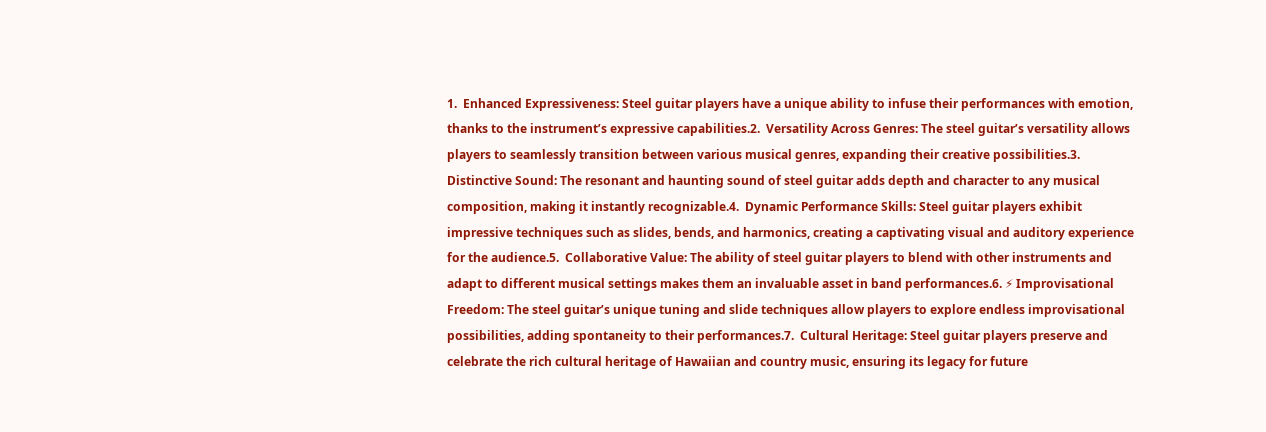1.  Enhanced Expressiveness: Steel guitar players have a unique ability to infuse their performances with emotion, thanks to the instrument’s expressive capabilities.2.  Versatility Across Genres: The steel guitar’s versatility allows players to seamlessly transition between various musical genres, expanding their creative possibilities.3.  Distinctive Sound: The resonant and haunting sound of steel guitar adds depth and character to any musical composition, making it instantly recognizable.4.  Dynamic Performance Skills: Steel guitar players exhibit impressive techniques such as slides, bends, and harmonics, creating a captivating visual and auditory experience for the audience.5.  Collaborative Value: The ability of steel guitar players to blend with other instruments and adapt to different musical settings makes them an invaluable asset in band performances.6. ⚡ Improvisational Freedom: The steel guitar’s unique tuning and slide techniques allow players to explore endless improvisational possibilities, adding spontaneity to their performances.7.  Cultural Heritage: Steel guitar players preserve and celebrate the rich cultural heritage of Hawaiian and country music, ensuring its legacy for future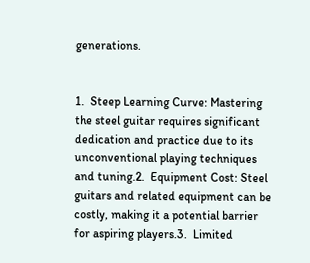generations.


1.  Steep Learning Curve: Mastering the steel guitar requires significant dedication and practice due to its unconventional playing techniques and tuning.2.  Equipment Cost: Steel guitars and related equipment can be costly, making it a potential barrier for aspiring players.3.  Limited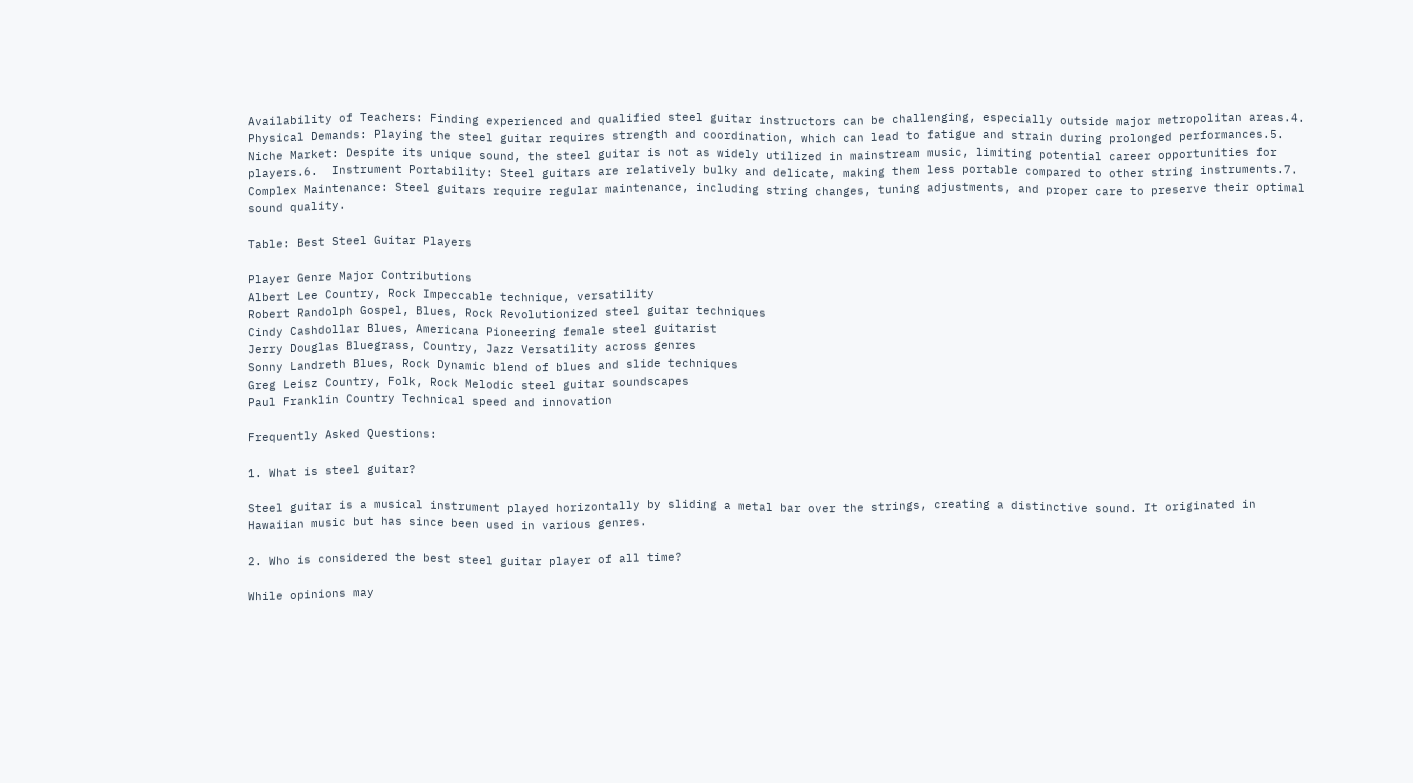Availability of Teachers: Finding experienced and qualified steel guitar instructors can be challenging, especially outside major metropolitan areas.4.  Physical Demands: Playing the steel guitar requires strength and coordination, which can lead to fatigue and strain during prolonged performances.5.  Niche Market: Despite its unique sound, the steel guitar is not as widely utilized in mainstream music, limiting potential career opportunities for players.6.  Instrument Portability: Steel guitars are relatively bulky and delicate, making them less portable compared to other string instruments.7.  Complex Maintenance: Steel guitars require regular maintenance, including string changes, tuning adjustments, and proper care to preserve their optimal sound quality.

Table: Best Steel Guitar Players

Player Genre Major Contributions
Albert Lee Country, Rock Impeccable technique, versatility
Robert Randolph Gospel, Blues, Rock Revolutionized steel guitar techniques
Cindy Cashdollar Blues, Americana Pioneering female steel guitarist
Jerry Douglas Bluegrass, Country, Jazz Versatility across genres
Sonny Landreth Blues, Rock Dynamic blend of blues and slide techniques
Greg Leisz Country, Folk, Rock Melodic steel guitar soundscapes
Paul Franklin Country Technical speed and innovation

Frequently Asked Questions:

1. What is steel guitar?

Steel guitar is a musical instrument played horizontally by sliding a metal bar over the strings, creating a distinctive sound. It originated in Hawaiian music but has since been used in various genres.

2. Who is considered the best steel guitar player of all time?

While opinions may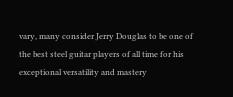vary, many consider Jerry Douglas to be one of the best steel guitar players of all time for his exceptional versatility and mastery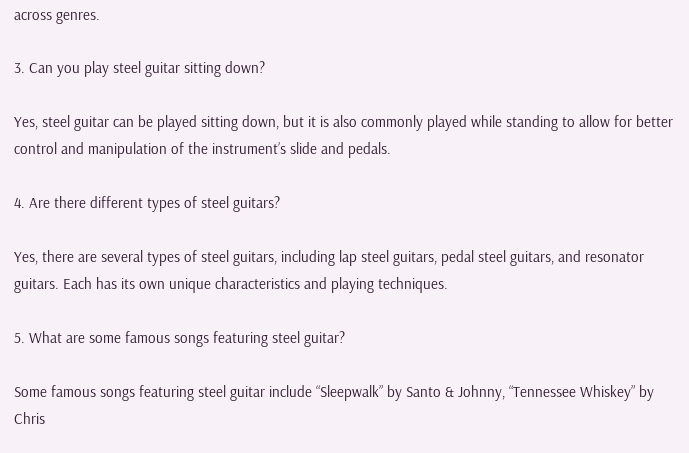across genres.

3. Can you play steel guitar sitting down?

Yes, steel guitar can be played sitting down, but it is also commonly played while standing to allow for better control and manipulation of the instrument’s slide and pedals.

4. Are there different types of steel guitars?

Yes, there are several types of steel guitars, including lap steel guitars, pedal steel guitars, and resonator guitars. Each has its own unique characteristics and playing techniques.

5. What are some famous songs featuring steel guitar?

Some famous songs featuring steel guitar include “Sleepwalk” by Santo & Johnny, “Tennessee Whiskey” by Chris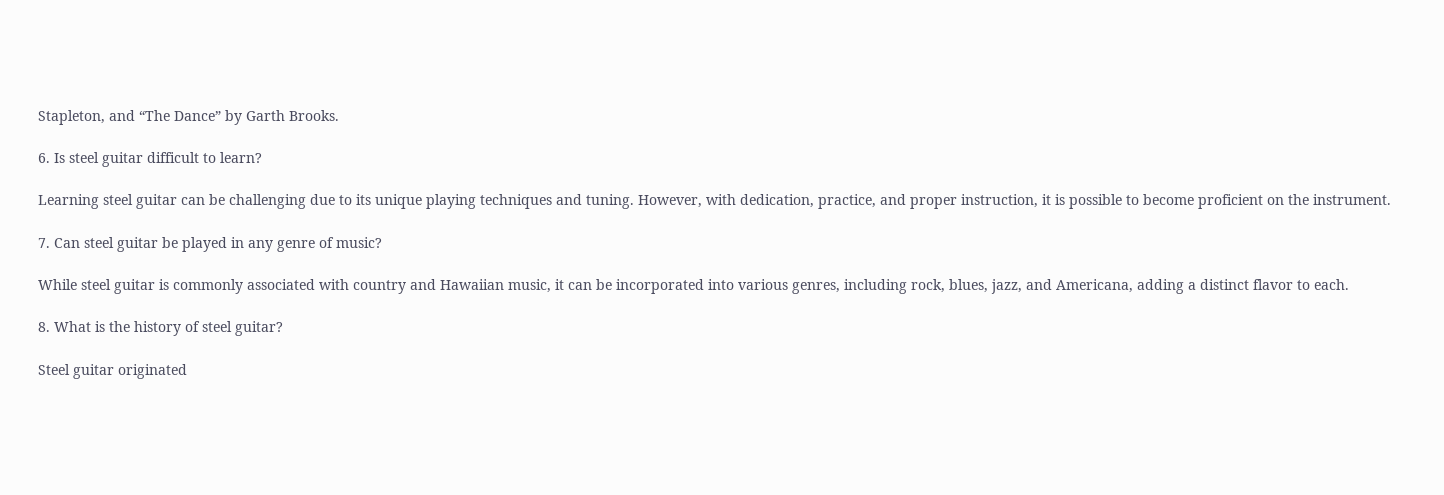Stapleton, and “The Dance” by Garth Brooks.

6. Is steel guitar difficult to learn?

Learning steel guitar can be challenging due to its unique playing techniques and tuning. However, with dedication, practice, and proper instruction, it is possible to become proficient on the instrument.

7. Can steel guitar be played in any genre of music?

While steel guitar is commonly associated with country and Hawaiian music, it can be incorporated into various genres, including rock, blues, jazz, and Americana, adding a distinct flavor to each.

8. What is the history of steel guitar?

Steel guitar originated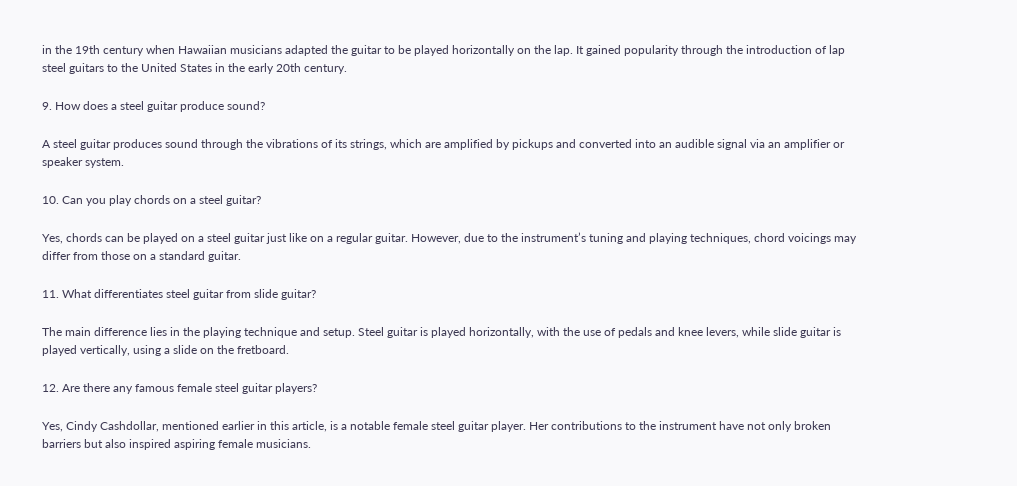in the 19th century when Hawaiian musicians adapted the guitar to be played horizontally on the lap. It gained popularity through the introduction of lap steel guitars to the United States in the early 20th century.

9. How does a steel guitar produce sound?

A steel guitar produces sound through the vibrations of its strings, which are amplified by pickups and converted into an audible signal via an amplifier or speaker system.

10. Can you play chords on a steel guitar?

Yes, chords can be played on a steel guitar just like on a regular guitar. However, due to the instrument’s tuning and playing techniques, chord voicings may differ from those on a standard guitar.

11. What differentiates steel guitar from slide guitar?

The main difference lies in the playing technique and setup. Steel guitar is played horizontally, with the use of pedals and knee levers, while slide guitar is played vertically, using a slide on the fretboard.

12. Are there any famous female steel guitar players?

Yes, Cindy Cashdollar, mentioned earlier in this article, is a notable female steel guitar player. Her contributions to the instrument have not only broken barriers but also inspired aspiring female musicians.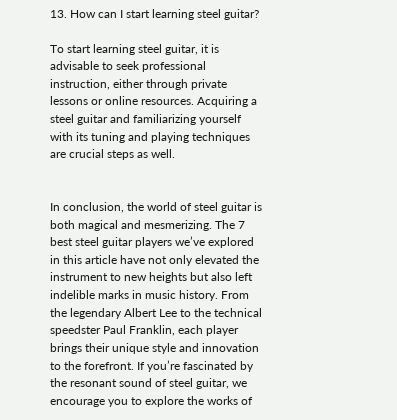13. How can I start learning steel guitar?

To start learning steel guitar, it is advisable to seek professional instruction, either through private lessons or online resources. Acquiring a steel guitar and familiarizing yourself with its tuning and playing techniques are crucial steps as well.


In conclusion, the world of steel guitar is both magical and mesmerizing. The 7 best steel guitar players we’ve explored in this article have not only elevated the instrument to new heights but also left indelible marks in music history. From the legendary Albert Lee to the technical speedster Paul Franklin, each player brings their unique style and innovation to the forefront. If you’re fascinated by the resonant sound of steel guitar, we encourage you to explore the works of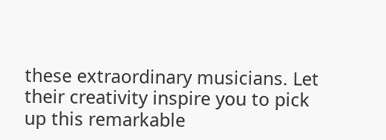these extraordinary musicians. Let their creativity inspire you to pick up this remarkable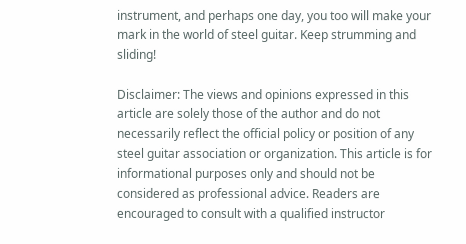instrument, and perhaps one day, you too will make your mark in the world of steel guitar. Keep strumming and sliding!

Disclaimer: The views and opinions expressed in this article are solely those of the author and do not necessarily reflect the official policy or position of any steel guitar association or organization. This article is for informational purposes only and should not be considered as professional advice. Readers are encouraged to consult with a qualified instructor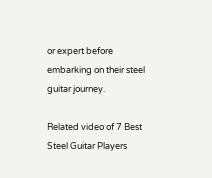or expert before embarking on their steel guitar journey.

Related video of 7 Best Steel Guitar Players